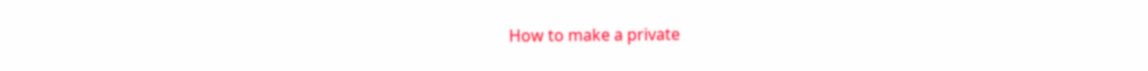How to make a private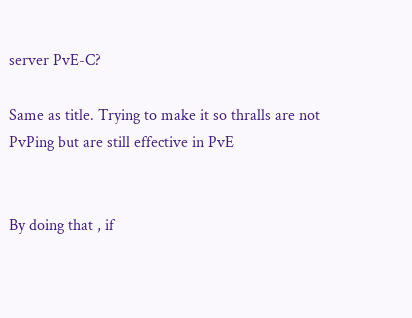server PvE-C?

Same as title. Trying to make it so thralls are not PvPing but are still effective in PvE


By doing that , if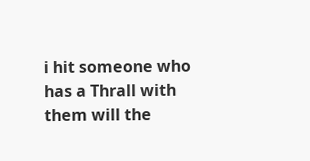i hit someone who has a Thrall with them will the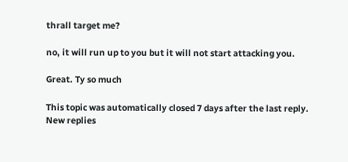thrall target me?

no, it will run up to you but it will not start attacking you.

Great. Ty so much

This topic was automatically closed 7 days after the last reply. New replies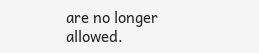are no longer allowed.